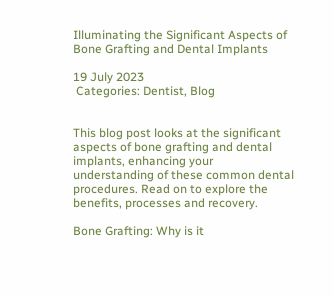Illuminating the Significant Aspects of Bone Grafting and Dental Implants

19 July 2023
 Categories: Dentist, Blog


This blog post looks at the significant aspects of bone grafting and dental implants, enhancing your understanding of these common dental procedures. Read on to explore the benefits, processes and recovery.

Bone Grafting: Why is it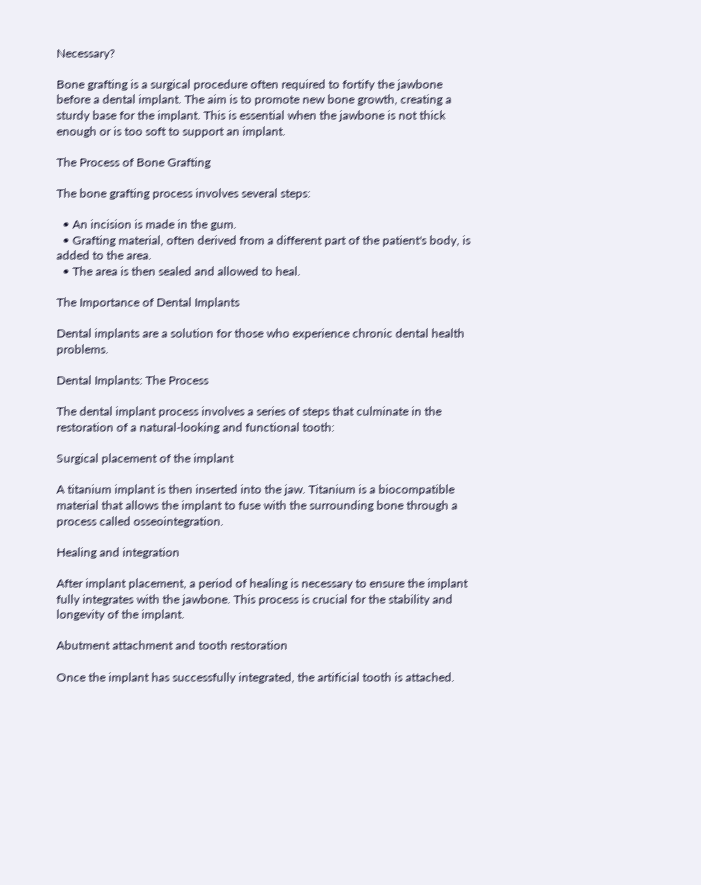Necessary?

Bone grafting is a surgical procedure often required to fortify the jawbone before a dental implant. The aim is to promote new bone growth, creating a sturdy base for the implant. This is essential when the jawbone is not thick enough or is too soft to support an implant.

The Process of Bone Grafting

The bone grafting process involves several steps:

  • An incision is made in the gum.
  • Grafting material, often derived from a different part of the patient's body, is added to the area.
  • The area is then sealed and allowed to heal.

The Importance of Dental Implants

Dental implants are a solution for those who experience chronic dental health problems.

Dental Implants: The Process

The dental implant process involves a series of steps that culminate in the restoration of a natural-looking and functional tooth:

Surgical placement of the implant

A titanium implant is then inserted into the jaw. Titanium is a biocompatible material that allows the implant to fuse with the surrounding bone through a process called osseointegration.

Healing and integration

After implant placement, a period of healing is necessary to ensure the implant fully integrates with the jawbone. This process is crucial for the stability and longevity of the implant.

Abutment attachment and tooth restoration

Once the implant has successfully integrated, the artificial tooth is attached.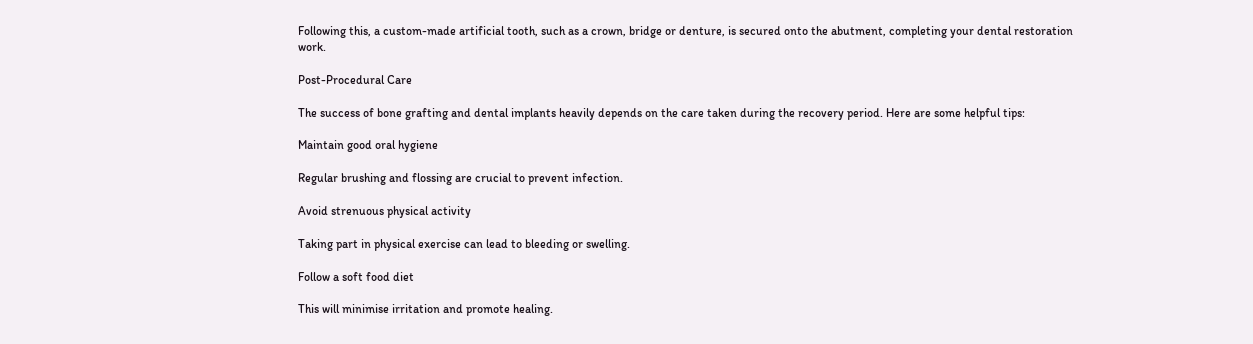Following this, a custom-made artificial tooth, such as a crown, bridge or denture, is secured onto the abutment, completing your dental restoration work.

Post-Procedural Care

The success of bone grafting and dental implants heavily depends on the care taken during the recovery period. Here are some helpful tips:

Maintain good oral hygiene

Regular brushing and flossing are crucial to prevent infection.

Avoid strenuous physical activity

Taking part in physical exercise can lead to bleeding or swelling.

Follow a soft food diet

This will minimise irritation and promote healing.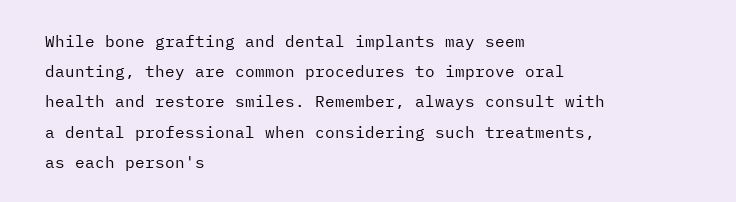While bone grafting and dental implants may seem daunting, they are common procedures to improve oral health and restore smiles. Remember, always consult with a dental professional when considering such treatments, as each person's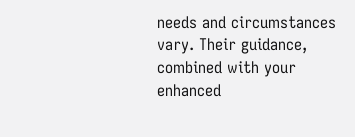needs and circumstances vary. Their guidance, combined with your enhanced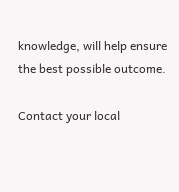knowledge, will help ensure the best possible outcome.

Contact your local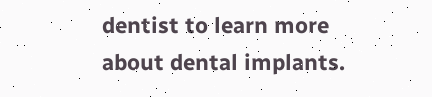dentist to learn more about dental implants.